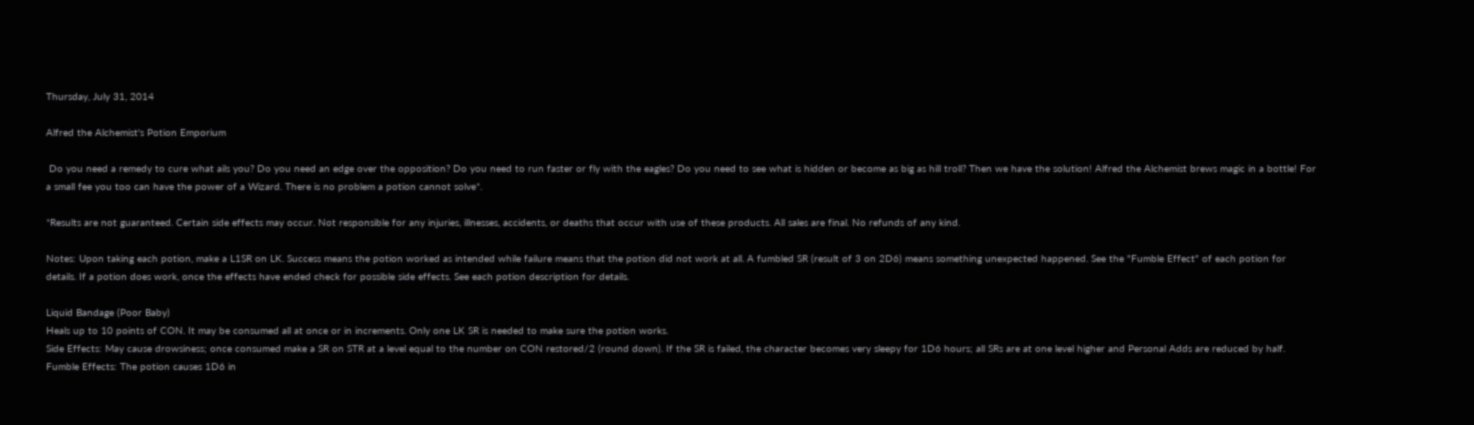Thursday, July 31, 2014

Alfred the Alchemist's Potion Emporium

 Do you need a remedy to cure what ails you? Do you need an edge over the opposition? Do you need to run faster or fly with the eagles? Do you need to see what is hidden or become as big as hill troll? Then we have the solution! Alfred the Alchemist brews magic in a bottle! For a small fee you too can have the power of a Wizard. There is no problem a potion cannot solve*.

*Results are not guaranteed. Certain side effects may occur. Not responsible for any injuries, illnesses, accidents, or deaths that occur with use of these products. All sales are final. No refunds of any kind.

Notes: Upon taking each potion, make a L1SR on LK. Success means the potion worked as intended while failure means that the potion did not work at all. A fumbled SR (result of 3 on 2D6) means something unexpected happened. See the "Fumble Effect" of each potion for details. If a potion does work, once the effects have ended check for possible side effects. See each potion description for details.

Liquid Bandage (Poor Baby)
Heals up to 10 points of CON. It may be consumed all at once or in increments. Only one LK SR is needed to make sure the potion works.
Side Effects: May cause drowsiness; once consumed make a SR on STR at a level equal to the number on CON restored/2 (round down). If the SR is failed, the character becomes very sleepy for 1D6 hours; all SRs are at one level higher and Personal Adds are reduced by half.
Fumble Effects: The potion causes 1D6 in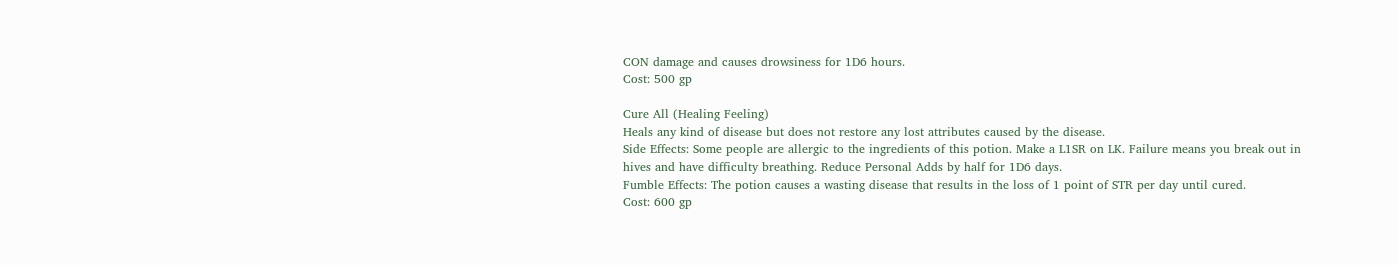CON damage and causes drowsiness for 1D6 hours.
Cost: 500 gp

Cure All (Healing Feeling)
Heals any kind of disease but does not restore any lost attributes caused by the disease.
Side Effects: Some people are allergic to the ingredients of this potion. Make a L1SR on LK. Failure means you break out in hives and have difficulty breathing. Reduce Personal Adds by half for 1D6 days.
Fumble Effects: The potion causes a wasting disease that results in the loss of 1 point of STR per day until cured.
Cost: 600 gp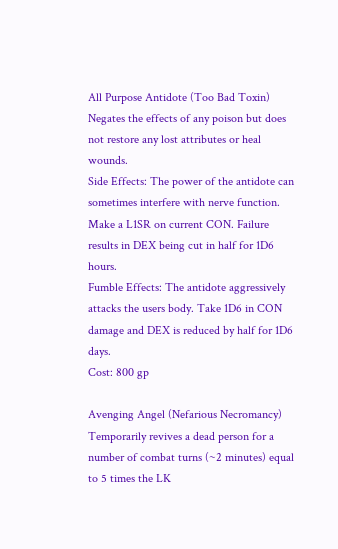All Purpose Antidote (Too Bad Toxin)
Negates the effects of any poison but does not restore any lost attributes or heal wounds.
Side Effects: The power of the antidote can sometimes interfere with nerve function. Make a L1SR on current CON. Failure results in DEX being cut in half for 1D6 hours.
Fumble Effects: The antidote aggressively attacks the users body. Take 1D6 in CON damage and DEX is reduced by half for 1D6 days.
Cost: 800 gp

Avenging Angel (Nefarious Necromancy)
Temporarily revives a dead person for a number of combat turns (~2 minutes) equal to 5 times the LK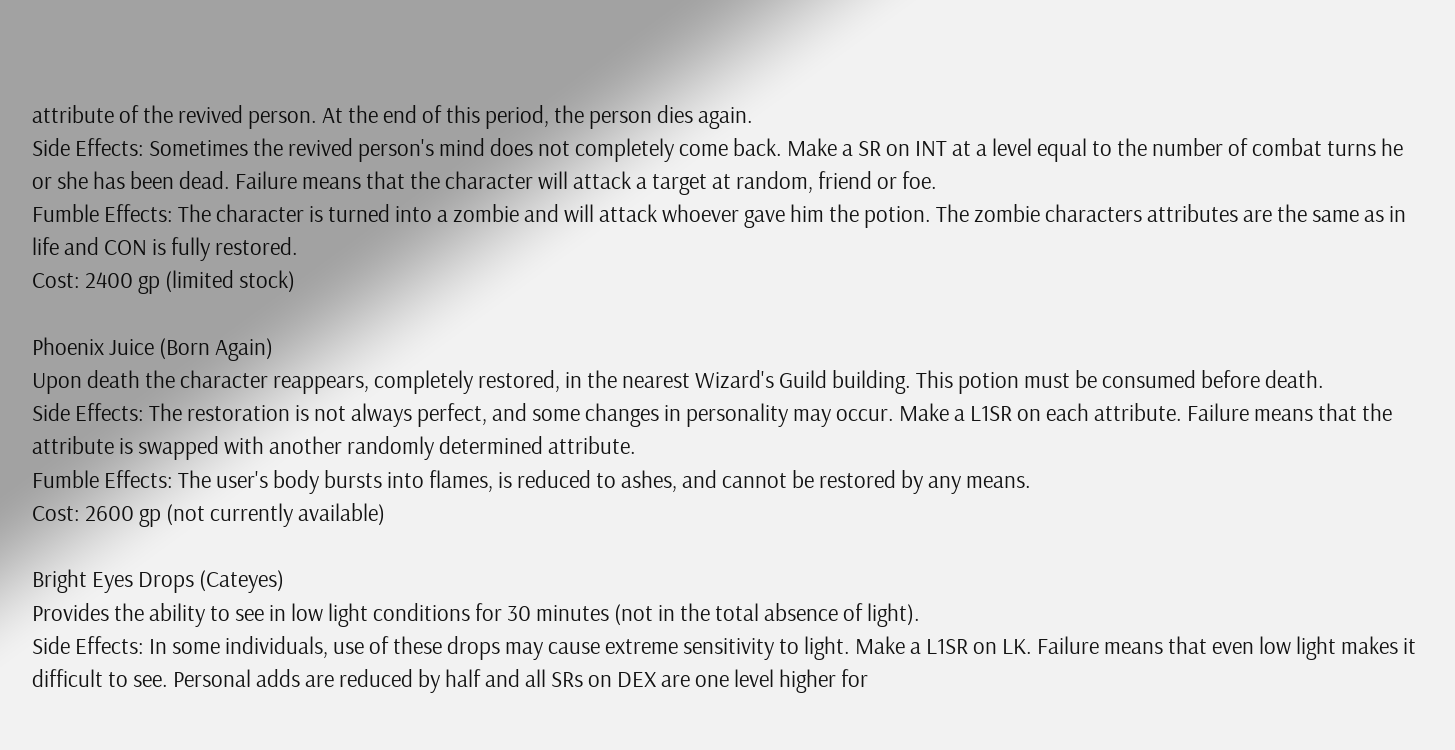attribute of the revived person. At the end of this period, the person dies again.
Side Effects: Sometimes the revived person's mind does not completely come back. Make a SR on INT at a level equal to the number of combat turns he or she has been dead. Failure means that the character will attack a target at random, friend or foe.
Fumble Effects: The character is turned into a zombie and will attack whoever gave him the potion. The zombie characters attributes are the same as in life and CON is fully restored.
Cost: 2400 gp (limited stock)

Phoenix Juice (Born Again)
Upon death the character reappears, completely restored, in the nearest Wizard's Guild building. This potion must be consumed before death.
Side Effects: The restoration is not always perfect, and some changes in personality may occur. Make a L1SR on each attribute. Failure means that the attribute is swapped with another randomly determined attribute.
Fumble Effects: The user's body bursts into flames, is reduced to ashes, and cannot be restored by any means.
Cost: 2600 gp (not currently available)

Bright Eyes Drops (Cateyes)
Provides the ability to see in low light conditions for 30 minutes (not in the total absence of light).
Side Effects: In some individuals, use of these drops may cause extreme sensitivity to light. Make a L1SR on LK. Failure means that even low light makes it difficult to see. Personal adds are reduced by half and all SRs on DEX are one level higher for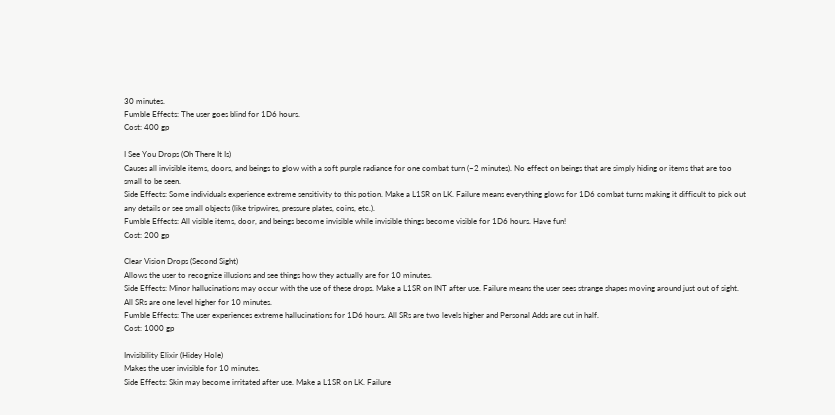30 minutes.
Fumble Effects: The user goes blind for 1D6 hours.
Cost: 400 gp

I See You Drops (Oh There It Is)
Causes all invisible items, doors, and beings to glow with a soft purple radiance for one combat turn (~2 minutes). No effect on beings that are simply hiding or items that are too small to be seen.
Side Effects: Some individuals experience extreme sensitivity to this potion. Make a L1SR on LK. Failure means everything glows for 1D6 combat turns making it difficult to pick out any details or see small objects (like tripwires, pressure plates, coins, etc.).
Fumble Effects: All visible items, door, and beings become invisible while invisible things become visible for 1D6 hours. Have fun!
Cost: 200 gp

Clear Vision Drops (Second Sight)
Allows the user to recognize illusions and see things how they actually are for 10 minutes.
Side Effects: Minor hallucinations may occur with the use of these drops. Make a L1SR on INT after use. Failure means the user sees strange shapes moving around just out of sight. All SRs are one level higher for 10 minutes.
Fumble Effects: The user experiences extreme hallucinations for 1D6 hours. All SRs are two levels higher and Personal Adds are cut in half.
Cost: 1000 gp

Invisibility Elixir (Hidey Hole)
Makes the user invisible for 10 minutes.
Side Effects: Skin may become irritated after use. Make a L1SR on LK. Failure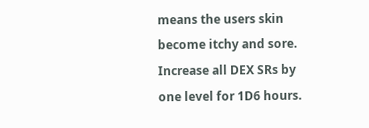means the users skin become itchy and sore. Increase all DEX SRs by one level for 1D6 hours.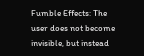Fumble Effects: The user does not become invisible, but instead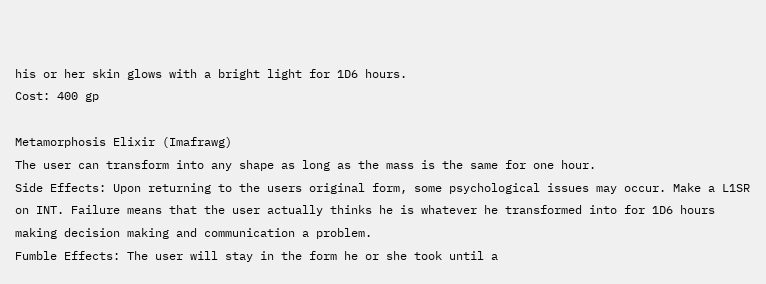his or her skin glows with a bright light for 1D6 hours.
Cost: 400 gp

Metamorphosis Elixir (Imafrawg)
The user can transform into any shape as long as the mass is the same for one hour.
Side Effects: Upon returning to the users original form, some psychological issues may occur. Make a L1SR on INT. Failure means that the user actually thinks he is whatever he transformed into for 1D6 hours making decision making and communication a problem.
Fumble Effects: The user will stay in the form he or she took until a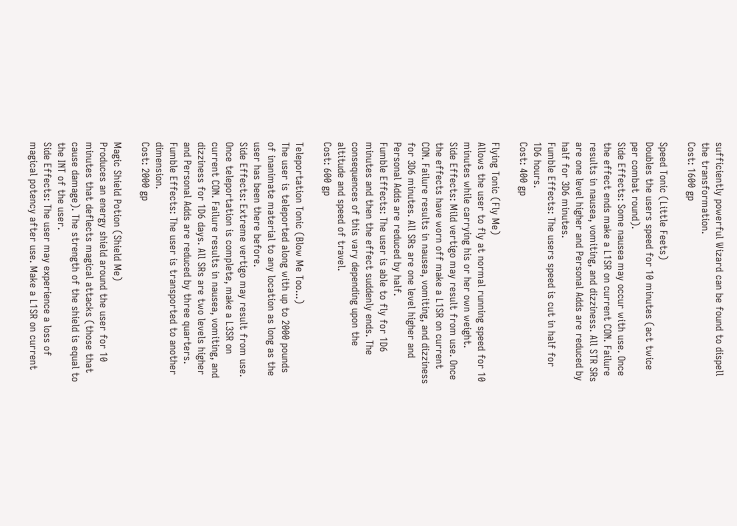sufficiently powerful Wizard can be found to dispell the transformation.
Cost: 1600 gp

Speed Tonic (Little Feets)
Doubles the users speed for 10 minutes (act twice per combat round).
Side Effects: Some nausea may occur with use. Once the effect ends make a L1SR on current CON. Failure results in nausea, vomiting, and dizziness. All STR SRs are one level higher and Personal Adds are reduced by half for 3D6 minutes.
Fumble Effects: The users speed is cut in half for 1D6 hours.
Cost: 400 gp

Flying Tonic (Fly Me)
Allows the user to fly at normal running speed for 10 minutes while carrying his or her own weight.
Side Effects: Mild vertigo may result from use. Once the effects have worn off make a L1SR on current CON. Failure results in nausea, vomiting, and dizziness for 3D6 minutes. All SRs are one level higher and Personal Adds are reduced by half.
Fumble Effects: The user is able to fly for 1D6 minutes and then the effect suddenly ends. The consequences of this vary depending upon the altitude and speed of travel.
Cost: 600 gp

Teleportation Tonic (Blow Me Too...)
The user is teleported along with up to 2000 pounds of inanimate material to any location as long as the user has been there before.
Side Effects: Extreme vertigo may result from use. Once teleportation is complete, make a L3SR on current CON. Failure results in nausea, vomiting, and dizziness for 1D6 days. All SRs are two levels higher and Personal Adds are reduced by three quarters.
Fumble Effects: The user is transported to another dimension.
Cost: 2000 gp

Magic Shield Potion (Shield Me)
Produces an energy shield around the user for 10 minutes that deflects magical attacks (those that cause damage). The strength of the shield is equal to the INT of the user.
Side Effects: The user may experience a loss of magical potency after use. Make a L1SR on current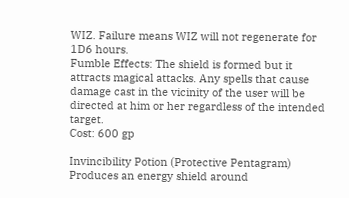WIZ. Failure means WIZ will not regenerate for 1D6 hours.
Fumble Effects: The shield is formed but it attracts magical attacks. Any spells that cause damage cast in the vicinity of the user will be directed at him or her regardless of the intended target.
Cost: 600 gp

Invincibility Potion (Protective Pentagram)
Produces an energy shield around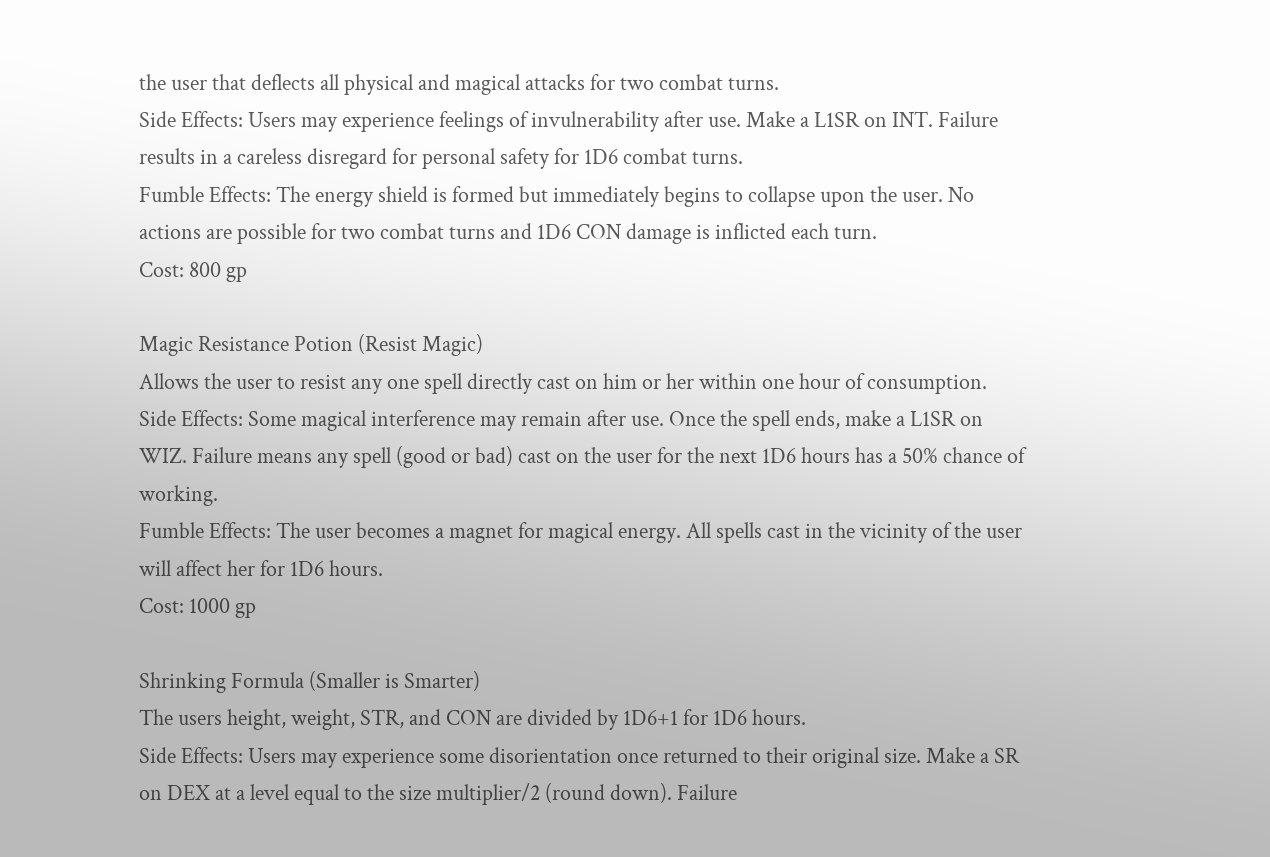the user that deflects all physical and magical attacks for two combat turns.
Side Effects: Users may experience feelings of invulnerability after use. Make a L1SR on INT. Failure results in a careless disregard for personal safety for 1D6 combat turns.
Fumble Effects: The energy shield is formed but immediately begins to collapse upon the user. No actions are possible for two combat turns and 1D6 CON damage is inflicted each turn.
Cost: 800 gp

Magic Resistance Potion (Resist Magic)
Allows the user to resist any one spell directly cast on him or her within one hour of consumption.
Side Effects: Some magical interference may remain after use. Once the spell ends, make a L1SR on WIZ. Failure means any spell (good or bad) cast on the user for the next 1D6 hours has a 50% chance of working.
Fumble Effects: The user becomes a magnet for magical energy. All spells cast in the vicinity of the user will affect her for 1D6 hours.
Cost: 1000 gp

Shrinking Formula (Smaller is Smarter)
The users height, weight, STR, and CON are divided by 1D6+1 for 1D6 hours.
Side Effects: Users may experience some disorientation once returned to their original size. Make a SR on DEX at a level equal to the size multiplier/2 (round down). Failure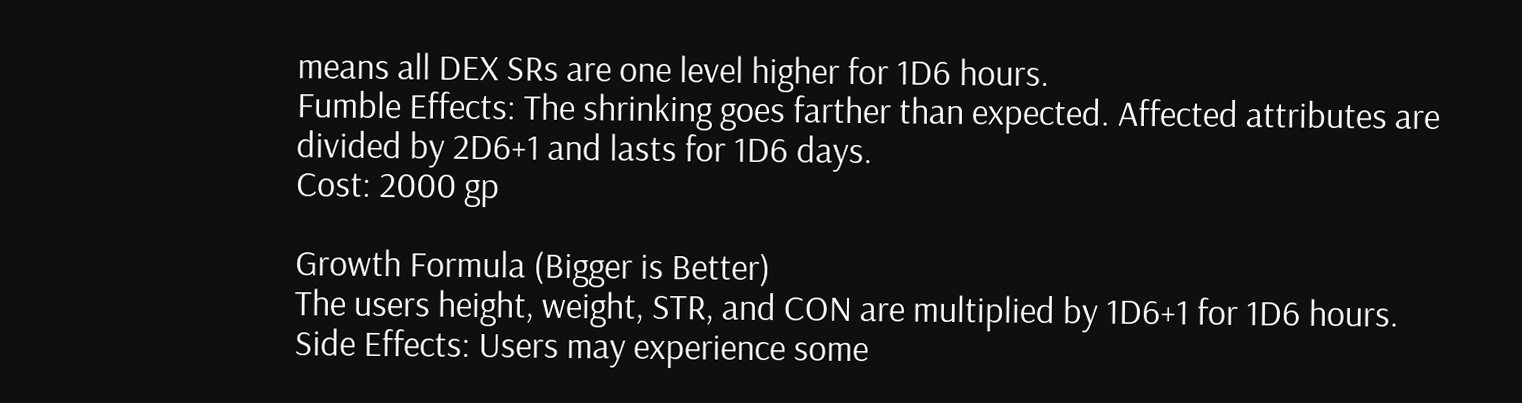means all DEX SRs are one level higher for 1D6 hours.
Fumble Effects: The shrinking goes farther than expected. Affected attributes are divided by 2D6+1 and lasts for 1D6 days.
Cost: 2000 gp

Growth Formula (Bigger is Better)
The users height, weight, STR, and CON are multiplied by 1D6+1 for 1D6 hours.
Side Effects: Users may experience some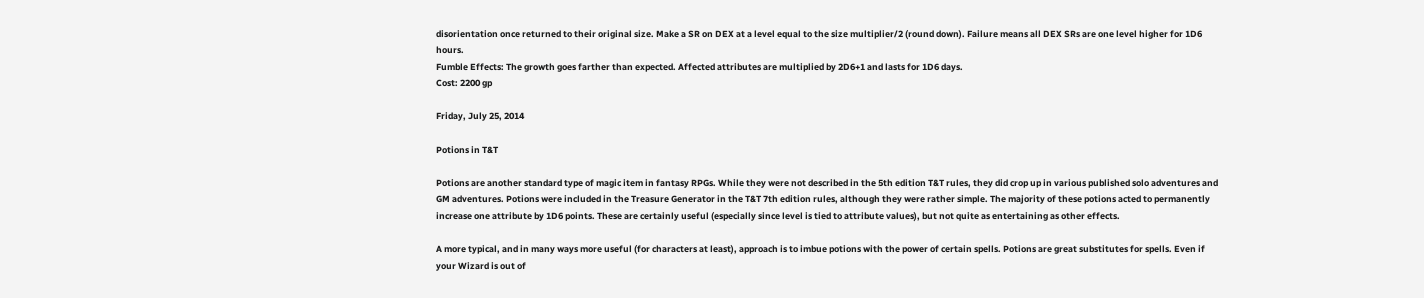disorientation once returned to their original size. Make a SR on DEX at a level equal to the size multiplier/2 (round down). Failure means all DEX SRs are one level higher for 1D6 hours.
Fumble Effects: The growth goes farther than expected. Affected attributes are multiplied by 2D6+1 and lasts for 1D6 days.
Cost: 2200 gp

Friday, July 25, 2014

Potions in T&T

Potions are another standard type of magic item in fantasy RPGs. While they were not described in the 5th edition T&T rules, they did crop up in various published solo adventures and GM adventures. Potions were included in the Treasure Generator in the T&T 7th edition rules, although they were rather simple. The majority of these potions acted to permanently increase one attribute by 1D6 points. These are certainly useful (especially since level is tied to attribute values), but not quite as entertaining as other effects.

A more typical, and in many ways more useful (for characters at least), approach is to imbue potions with the power of certain spells. Potions are great substitutes for spells. Even if your Wizard is out of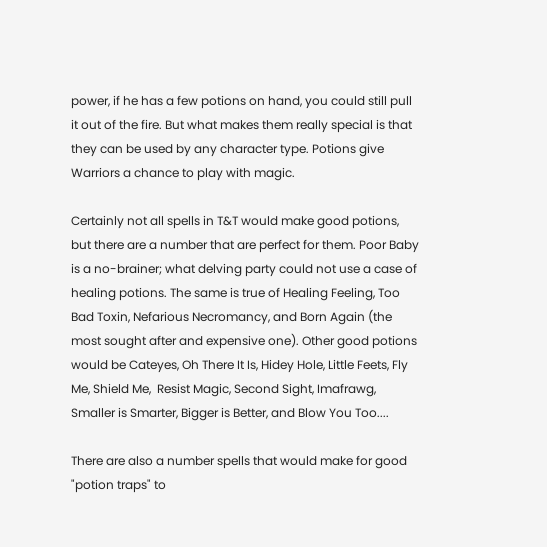power, if he has a few potions on hand, you could still pull it out of the fire. But what makes them really special is that they can be used by any character type. Potions give Warriors a chance to play with magic.

Certainly not all spells in T&T would make good potions, but there are a number that are perfect for them. Poor Baby is a no-brainer; what delving party could not use a case of healing potions. The same is true of Healing Feeling, Too Bad Toxin, Nefarious Necromancy, and Born Again (the most sought after and expensive one). Other good potions would be Cateyes, Oh There It Is, Hidey Hole, Little Feets, Fly Me, Shield Me,  Resist Magic, Second Sight, Imafrawg, Smaller is Smarter, Bigger is Better, and Blow You Too....

There are also a number spells that would make for good "potion traps" to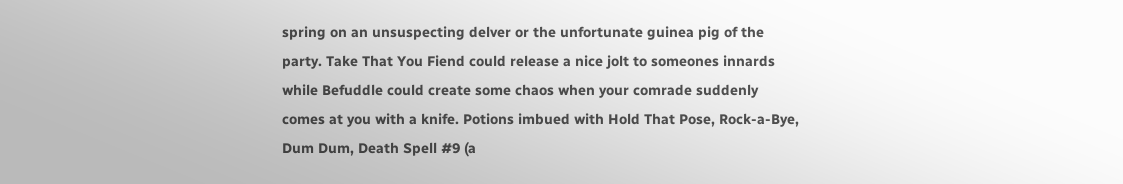spring on an unsuspecting delver or the unfortunate guinea pig of the party. Take That You Fiend could release a nice jolt to someones innards while Befuddle could create some chaos when your comrade suddenly comes at you with a knife. Potions imbued with Hold That Pose, Rock-a-Bye, Dum Dum, Death Spell #9 (a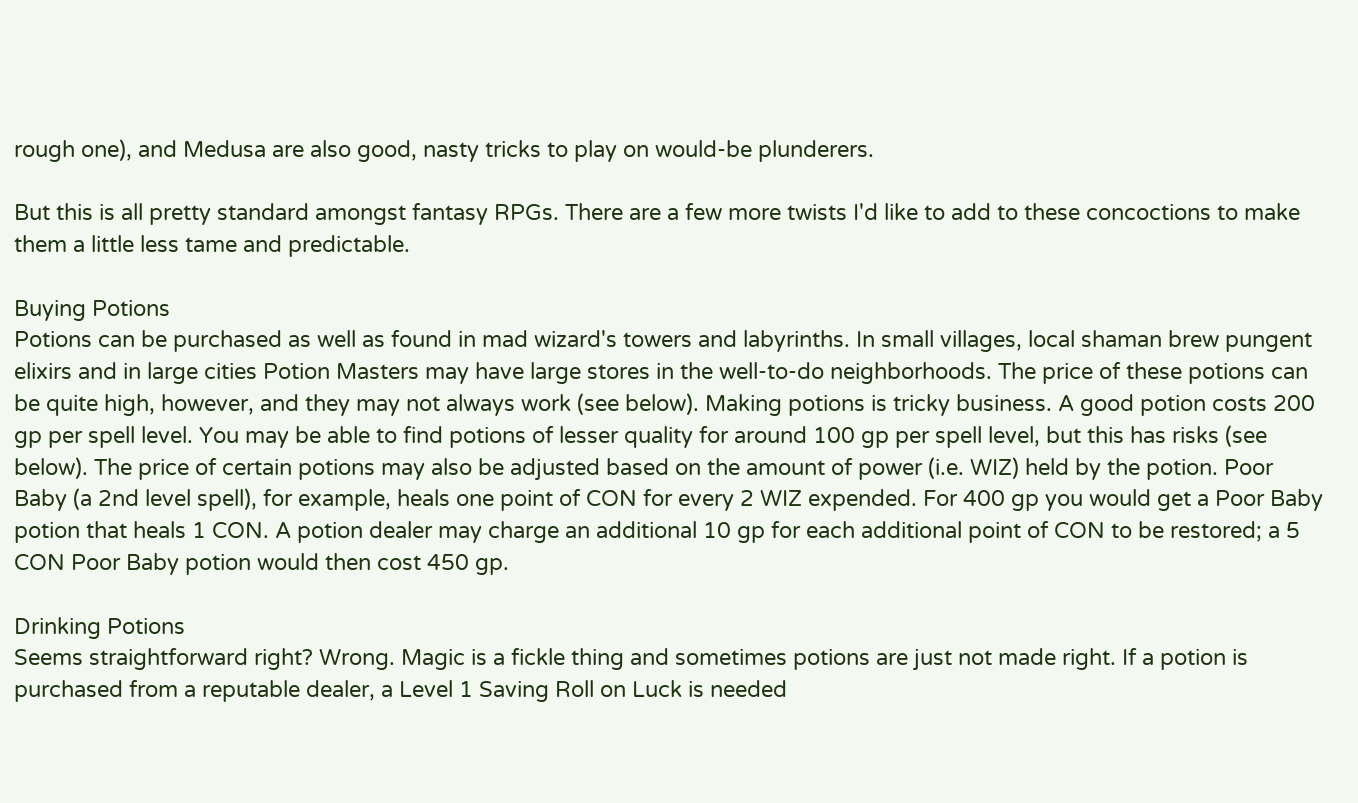rough one), and Medusa are also good, nasty tricks to play on would-be plunderers.

But this is all pretty standard amongst fantasy RPGs. There are a few more twists I'd like to add to these concoctions to make them a little less tame and predictable.

Buying Potions
Potions can be purchased as well as found in mad wizard's towers and labyrinths. In small villages, local shaman brew pungent elixirs and in large cities Potion Masters may have large stores in the well-to-do neighborhoods. The price of these potions can be quite high, however, and they may not always work (see below). Making potions is tricky business. A good potion costs 200 gp per spell level. You may be able to find potions of lesser quality for around 100 gp per spell level, but this has risks (see below). The price of certain potions may also be adjusted based on the amount of power (i.e. WIZ) held by the potion. Poor Baby (a 2nd level spell), for example, heals one point of CON for every 2 WIZ expended. For 400 gp you would get a Poor Baby potion that heals 1 CON. A potion dealer may charge an additional 10 gp for each additional point of CON to be restored; a 5 CON Poor Baby potion would then cost 450 gp.

Drinking Potions
Seems straightforward right? Wrong. Magic is a fickle thing and sometimes potions are just not made right. If a potion is purchased from a reputable dealer, a Level 1 Saving Roll on Luck is needed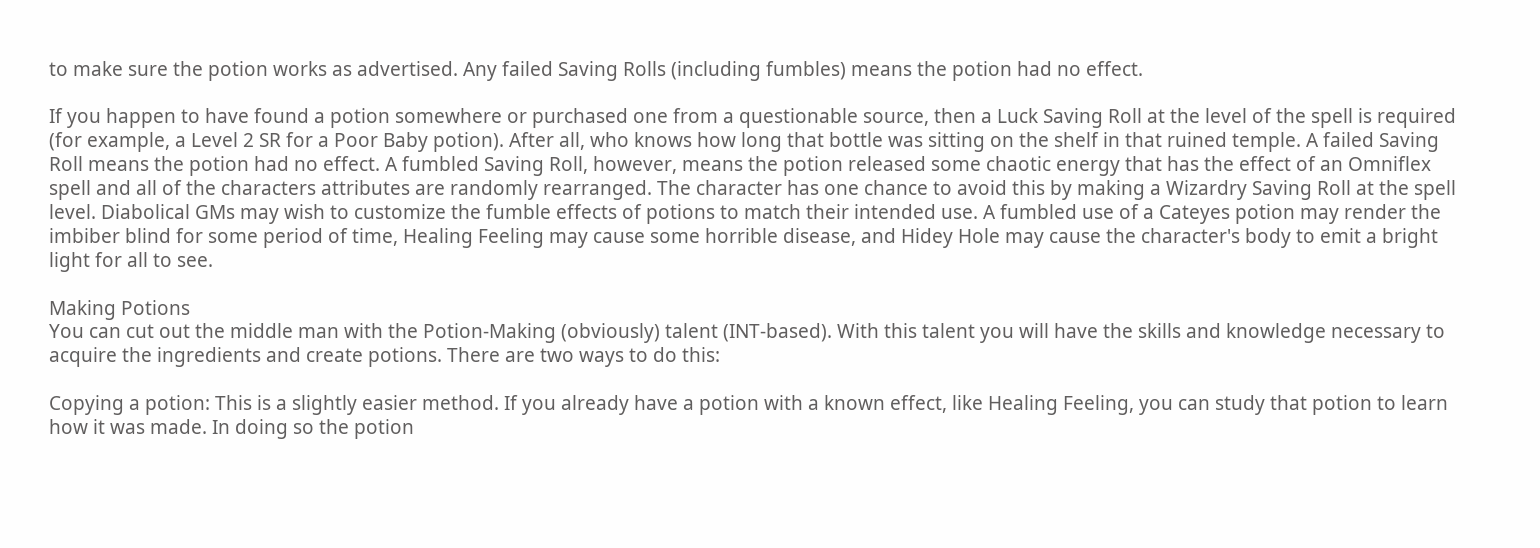to make sure the potion works as advertised. Any failed Saving Rolls (including fumbles) means the potion had no effect.

If you happen to have found a potion somewhere or purchased one from a questionable source, then a Luck Saving Roll at the level of the spell is required (for example, a Level 2 SR for a Poor Baby potion). After all, who knows how long that bottle was sitting on the shelf in that ruined temple. A failed Saving Roll means the potion had no effect. A fumbled Saving Roll, however, means the potion released some chaotic energy that has the effect of an Omniflex spell and all of the characters attributes are randomly rearranged. The character has one chance to avoid this by making a Wizardry Saving Roll at the spell level. Diabolical GMs may wish to customize the fumble effects of potions to match their intended use. A fumbled use of a Cateyes potion may render the imbiber blind for some period of time, Healing Feeling may cause some horrible disease, and Hidey Hole may cause the character's body to emit a bright light for all to see.

Making Potions
You can cut out the middle man with the Potion-Making (obviously) talent (INT-based). With this talent you will have the skills and knowledge necessary to acquire the ingredients and create potions. There are two ways to do this:

Copying a potion: This is a slightly easier method. If you already have a potion with a known effect, like Healing Feeling, you can study that potion to learn how it was made. In doing so the potion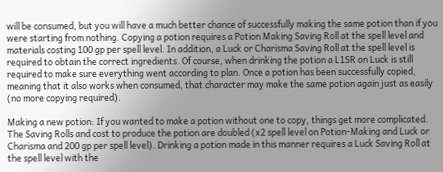will be consumed, but you will have a much better chance of successfully making the same potion than if you were starting from nothing. Copying a potion requires a Potion Making Saving Roll at the spell level and materials costing 100 gp per spell level. In addition, a Luck or Charisma Saving Roll at the spell level is required to obtain the correct ingredients. Of course, when drinking the potion a L1SR on Luck is still required to make sure everything went according to plan. Once a potion has been successfully copied, meaning that it also works when consumed, that character may make the same potion again just as easily (no more copying required).

Making a new potion: If you wanted to make a potion without one to copy, things get more complicated. The Saving Rolls and cost to produce the potion are doubled (x2 spell level on Potion-Making and Luck or Charisma and 200 gp per spell level). Drinking a potion made in this manner requires a Luck Saving Roll at the spell level with the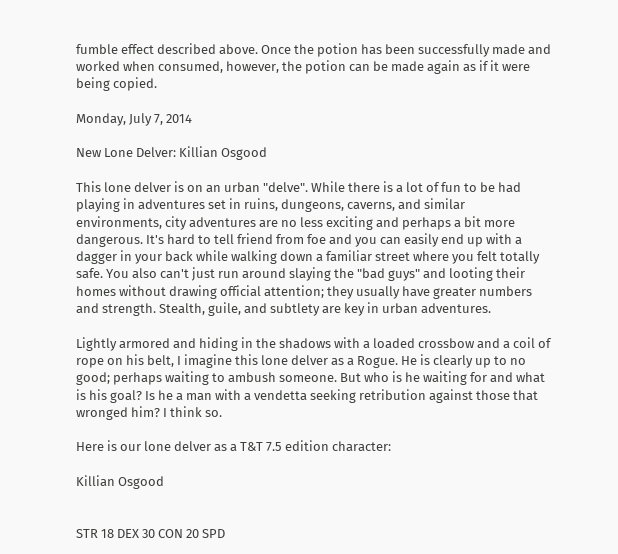fumble effect described above. Once the potion has been successfully made and worked when consumed, however, the potion can be made again as if it were being copied.

Monday, July 7, 2014

New Lone Delver: Killian Osgood

This lone delver is on an urban "delve". While there is a lot of fun to be had playing in adventures set in ruins, dungeons, caverns, and similar environments, city adventures are no less exciting and perhaps a bit more dangerous. It's hard to tell friend from foe and you can easily end up with a dagger in your back while walking down a familiar street where you felt totally safe. You also can't just run around slaying the "bad guys" and looting their homes without drawing official attention; they usually have greater numbers and strength. Stealth, guile, and subtlety are key in urban adventures.

Lightly armored and hiding in the shadows with a loaded crossbow and a coil of rope on his belt, I imagine this lone delver as a Rogue. He is clearly up to no good; perhaps waiting to ambush someone. But who is he waiting for and what is his goal? Is he a man with a vendetta seeking retribution against those that wronged him? I think so.

Here is our lone delver as a T&T 7.5 edition character:

Killian Osgood


STR 18 DEX 30 CON 20 SPD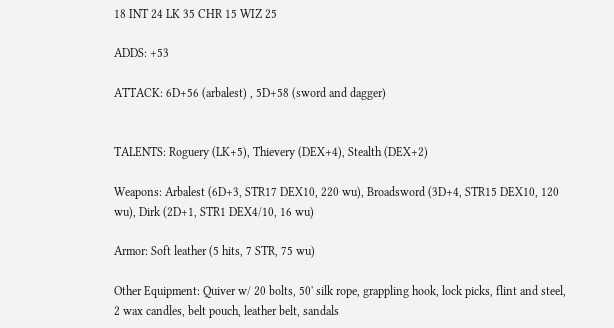18 INT 24 LK 35 CHR 15 WIZ 25

ADDS: +53

ATTACK: 6D+56 (arbalest) , 5D+58 (sword and dagger)


TALENTS: Roguery (LK+5), Thievery (DEX+4), Stealth (DEX+2)

Weapons: Arbalest (6D+3, STR17 DEX10, 220 wu), Broadsword (3D+4, STR15 DEX10, 120 wu), Dirk (2D+1, STR1 DEX4/10, 16 wu)

Armor: Soft leather (5 hits, 7 STR, 75 wu)

Other Equipment: Quiver w/ 20 bolts, 50' silk rope, grappling hook, lock picks, flint and steel, 2 wax candles, belt pouch, leather belt, sandals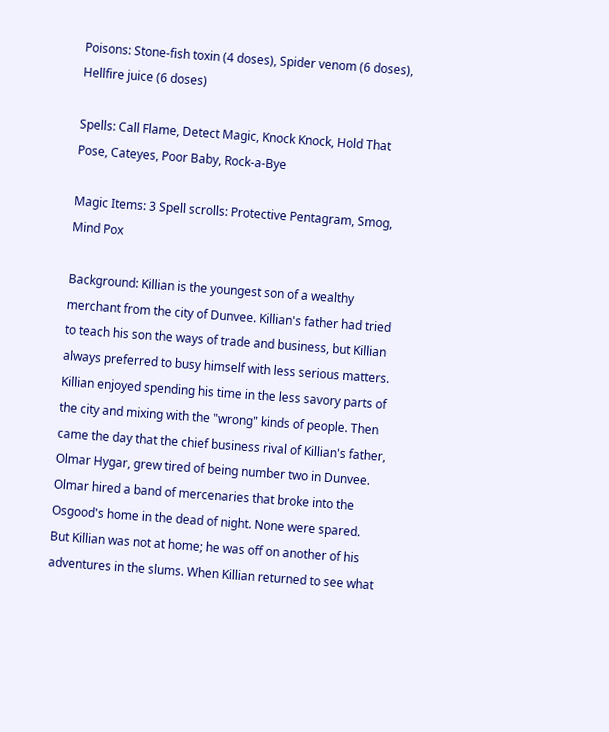Poisons: Stone-fish toxin (4 doses), Spider venom (6 doses), Hellfire juice (6 doses)

Spells: Call Flame, Detect Magic, Knock Knock, Hold That Pose, Cateyes, Poor Baby, Rock-a-Bye

Magic Items: 3 Spell scrolls: Protective Pentagram, Smog, Mind Pox

Background: Killian is the youngest son of a wealthy merchant from the city of Dunvee. Killian's father had tried to teach his son the ways of trade and business, but Killian always preferred to busy himself with less serious matters. Killian enjoyed spending his time in the less savory parts of the city and mixing with the "wrong" kinds of people. Then came the day that the chief business rival of Killian's father, Olmar Hygar, grew tired of being number two in Dunvee. Olmar hired a band of mercenaries that broke into the Osgood's home in the dead of night. None were spared. But Killian was not at home; he was off on another of his adventures in the slums. When Killian returned to see what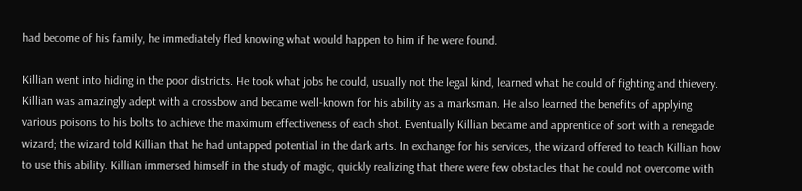had become of his family, he immediately fled knowing what would happen to him if he were found.

Killian went into hiding in the poor districts. He took what jobs he could, usually not the legal kind, learned what he could of fighting and thievery. Killian was amazingly adept with a crossbow and became well-known for his ability as a marksman. He also learned the benefits of applying various poisons to his bolts to achieve the maximum effectiveness of each shot. Eventually Killian became and apprentice of sort with a renegade wizard; the wizard told Killian that he had untapped potential in the dark arts. In exchange for his services, the wizard offered to teach Killian how to use this ability. Killian immersed himself in the study of magic, quickly realizing that there were few obstacles that he could not overcome with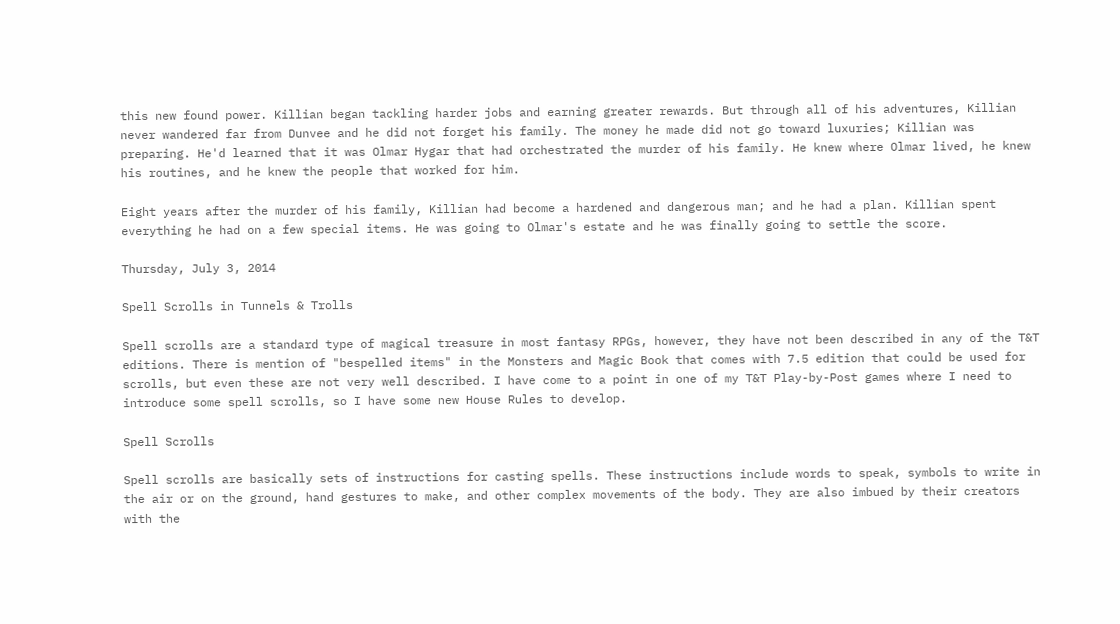this new found power. Killian began tackling harder jobs and earning greater rewards. But through all of his adventures, Killian never wandered far from Dunvee and he did not forget his family. The money he made did not go toward luxuries; Killian was preparing. He'd learned that it was Olmar Hygar that had orchestrated the murder of his family. He knew where Olmar lived, he knew his routines, and he knew the people that worked for him.

Eight years after the murder of his family, Killian had become a hardened and dangerous man; and he had a plan. Killian spent everything he had on a few special items. He was going to Olmar's estate and he was finally going to settle the score.

Thursday, July 3, 2014

Spell Scrolls in Tunnels & Trolls

Spell scrolls are a standard type of magical treasure in most fantasy RPGs, however, they have not been described in any of the T&T editions. There is mention of "bespelled items" in the Monsters and Magic Book that comes with 7.5 edition that could be used for scrolls, but even these are not very well described. I have come to a point in one of my T&T Play-by-Post games where I need to introduce some spell scrolls, so I have some new House Rules to develop.

Spell Scrolls

Spell scrolls are basically sets of instructions for casting spells. These instructions include words to speak, symbols to write in the air or on the ground, hand gestures to make, and other complex movements of the body. They are also imbued by their creators with the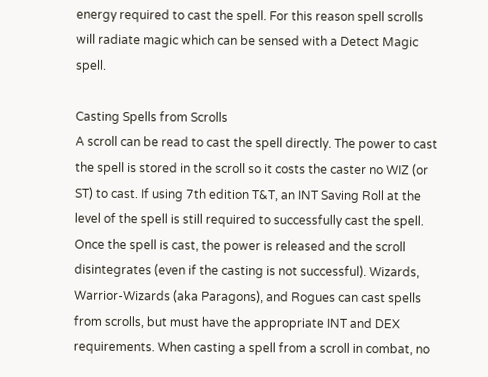energy required to cast the spell. For this reason spell scrolls will radiate magic which can be sensed with a Detect Magic spell.

Casting Spells from Scrolls
A scroll can be read to cast the spell directly. The power to cast the spell is stored in the scroll so it costs the caster no WIZ (or ST) to cast. If using 7th edition T&T, an INT Saving Roll at the level of the spell is still required to successfully cast the spell. Once the spell is cast, the power is released and the scroll disintegrates (even if the casting is not successful). Wizards, Warrior-Wizards (aka Paragons), and Rogues can cast spells from scrolls, but must have the appropriate INT and DEX requirements. When casting a spell from a scroll in combat, no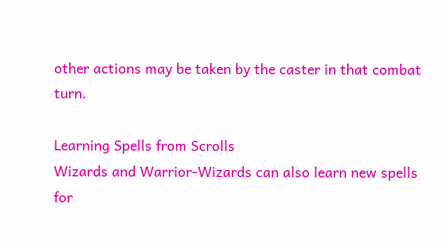other actions may be taken by the caster in that combat turn.

Learning Spells from Scrolls
Wizards and Warrior-Wizards can also learn new spells for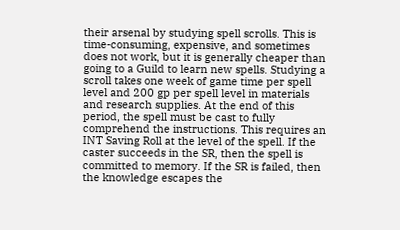their arsenal by studying spell scrolls. This is time-consuming, expensive, and sometimes does not work, but it is generally cheaper than going to a Guild to learn new spells. Studying a scroll takes one week of game time per spell level and 200 gp per spell level in materials and research supplies. At the end of this period, the spell must be cast to fully comprehend the instructions. This requires an INT Saving Roll at the level of the spell. If the caster succeeds in the SR, then the spell is committed to memory. If the SR is failed, then the knowledge escapes the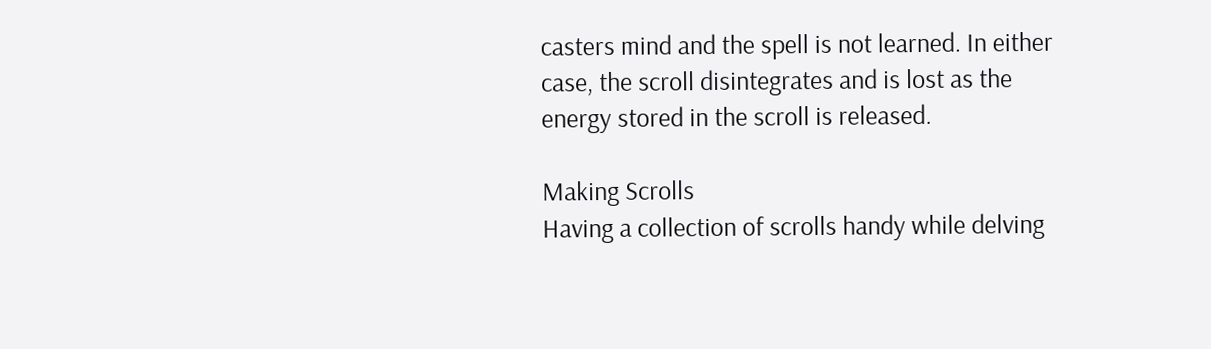casters mind and the spell is not learned. In either case, the scroll disintegrates and is lost as the energy stored in the scroll is released.

Making Scrolls
Having a collection of scrolls handy while delving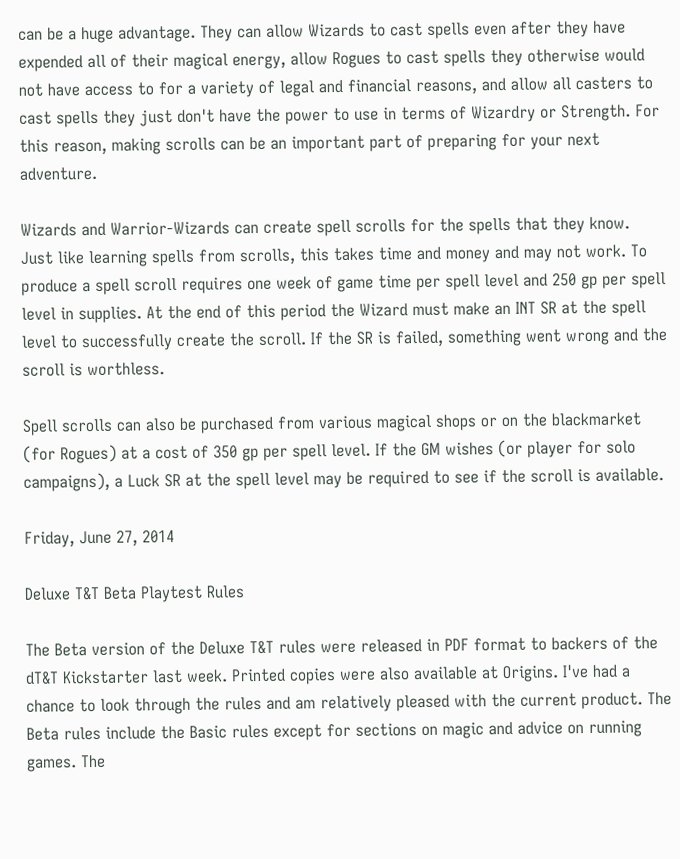can be a huge advantage. They can allow Wizards to cast spells even after they have expended all of their magical energy, allow Rogues to cast spells they otherwise would not have access to for a variety of legal and financial reasons, and allow all casters to cast spells they just don't have the power to use in terms of Wizardry or Strength. For this reason, making scrolls can be an important part of preparing for your next adventure.

Wizards and Warrior-Wizards can create spell scrolls for the spells that they know. Just like learning spells from scrolls, this takes time and money and may not work. To produce a spell scroll requires one week of game time per spell level and 250 gp per spell level in supplies. At the end of this period the Wizard must make an INT SR at the spell level to successfully create the scroll. If the SR is failed, something went wrong and the scroll is worthless.

Spell scrolls can also be purchased from various magical shops or on the blackmarket (for Rogues) at a cost of 350 gp per spell level. If the GM wishes (or player for solo campaigns), a Luck SR at the spell level may be required to see if the scroll is available.

Friday, June 27, 2014

Deluxe T&T Beta Playtest Rules

The Beta version of the Deluxe T&T rules were released in PDF format to backers of the dT&T Kickstarter last week. Printed copies were also available at Origins. I've had a chance to look through the rules and am relatively pleased with the current product. The Beta rules include the Basic rules except for sections on magic and advice on running games. The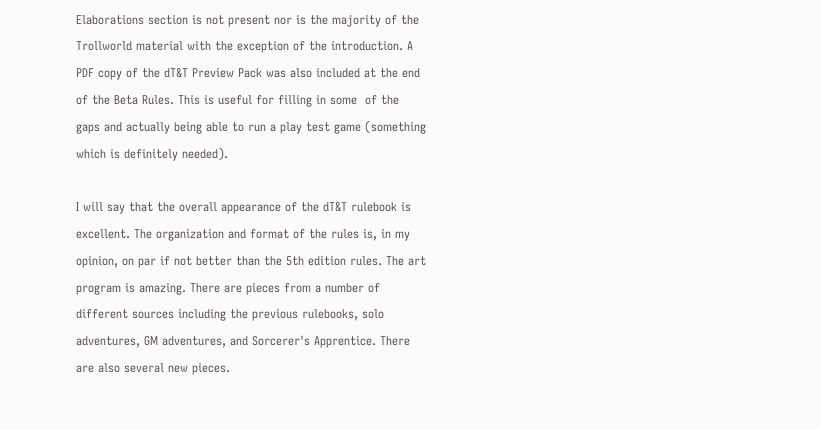Elaborations section is not present nor is the majority of the Trollworld material with the exception of the introduction. A PDF copy of the dT&T Preview Pack was also included at the end of the Beta Rules. This is useful for filling in some  of the gaps and actually being able to run a play test game (something which is definitely needed).

I will say that the overall appearance of the dT&T rulebook is excellent. The organization and format of the rules is, in my opinion, on par if not better than the 5th edition rules. The art program is amazing. There are pieces from a number of different sources including the previous rulebooks, solo adventures, GM adventures, and Sorcerer's Apprentice. There are also several new pieces.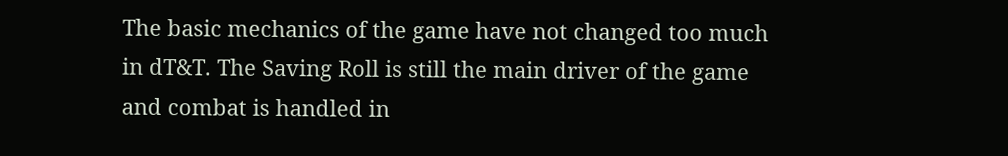The basic mechanics of the game have not changed too much in dT&T. The Saving Roll is still the main driver of the game and combat is handled in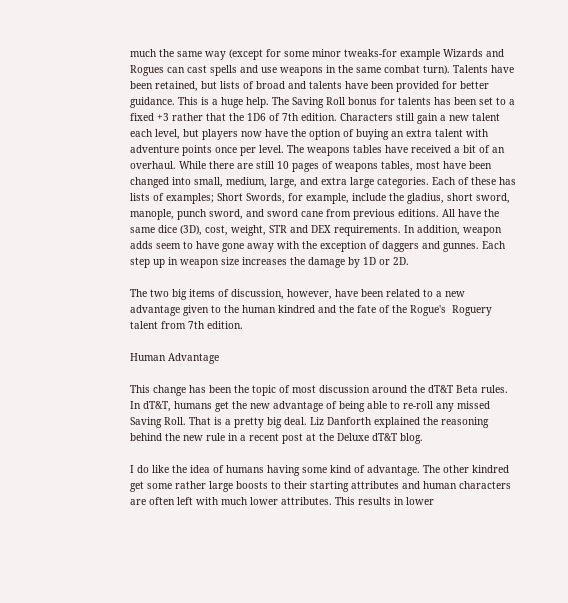much the same way (except for some minor tweaks-for example Wizards and Rogues can cast spells and use weapons in the same combat turn). Talents have been retained, but lists of broad and talents have been provided for better guidance. This is a huge help. The Saving Roll bonus for talents has been set to a fixed +3 rather that the 1D6 of 7th edition. Characters still gain a new talent each level, but players now have the option of buying an extra talent with adventure points once per level. The weapons tables have received a bit of an overhaul. While there are still 10 pages of weapons tables, most have been changed into small, medium, large, and extra large categories. Each of these has lists of examples; Short Swords, for example, include the gladius, short sword, manople, punch sword, and sword cane from previous editions. All have the same dice (3D), cost, weight, STR and DEX requirements. In addition, weapon adds seem to have gone away with the exception of daggers and gunnes. Each step up in weapon size increases the damage by 1D or 2D.

The two big items of discussion, however, have been related to a new advantage given to the human kindred and the fate of the Rogue's  Roguery talent from 7th edition.

Human Advantage

This change has been the topic of most discussion around the dT&T Beta rules. In dT&T, humans get the new advantage of being able to re-roll any missed Saving Roll. That is a pretty big deal. Liz Danforth explained the reasoning behind the new rule in a recent post at the Deluxe dT&T blog.

I do like the idea of humans having some kind of advantage. The other kindred get some rather large boosts to their starting attributes and human characters are often left with much lower attributes. This results in lower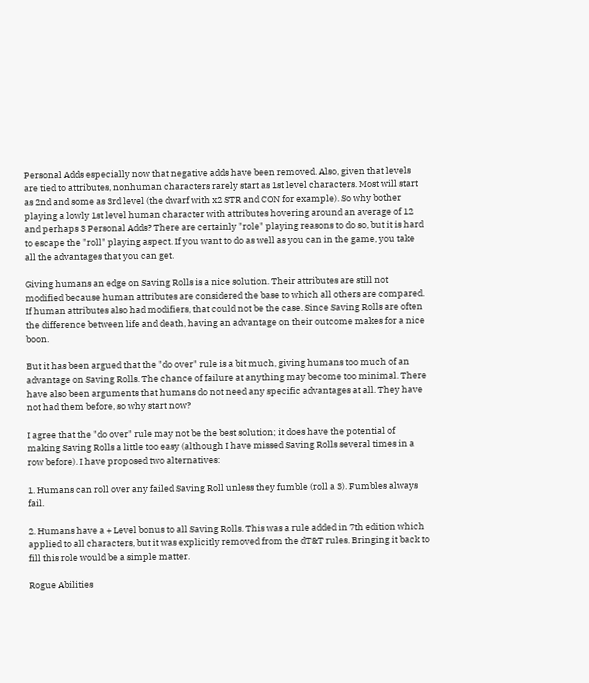Personal Adds especially now that negative adds have been removed. Also, given that levels are tied to attributes, nonhuman characters rarely start as 1st level characters. Most will start as 2nd and some as 3rd level (the dwarf with x2 STR and CON for example). So why bother playing a lowly 1st level human character with attributes hovering around an average of 12 and perhaps 3 Personal Adds? There are certainly "role" playing reasons to do so, but it is hard to escape the "roll" playing aspect. If you want to do as well as you can in the game, you take all the advantages that you can get.

Giving humans an edge on Saving Rolls is a nice solution. Their attributes are still not modified because human attributes are considered the base to which all others are compared. If human attributes also had modifiers, that could not be the case. Since Saving Rolls are often the difference between life and death, having an advantage on their outcome makes for a nice boon.

But it has been argued that the "do over" rule is a bit much, giving humans too much of an advantage on Saving Rolls. The chance of failure at anything may become too minimal. There have also been arguments that humans do not need any specific advantages at all. They have not had them before, so why start now?

I agree that the "do over" rule may not be the best solution; it does have the potential of making Saving Rolls a little too easy (although I have missed Saving Rolls several times in a row before). I have proposed two alternatives:

1. Humans can roll over any failed Saving Roll unless they fumble (roll a 3). Fumbles always fail.

2. Humans have a + Level bonus to all Saving Rolls. This was a rule added in 7th edition which applied to all characters, but it was explicitly removed from the dT&T rules. Bringing it back to fill this role would be a simple matter.

Rogue Abilities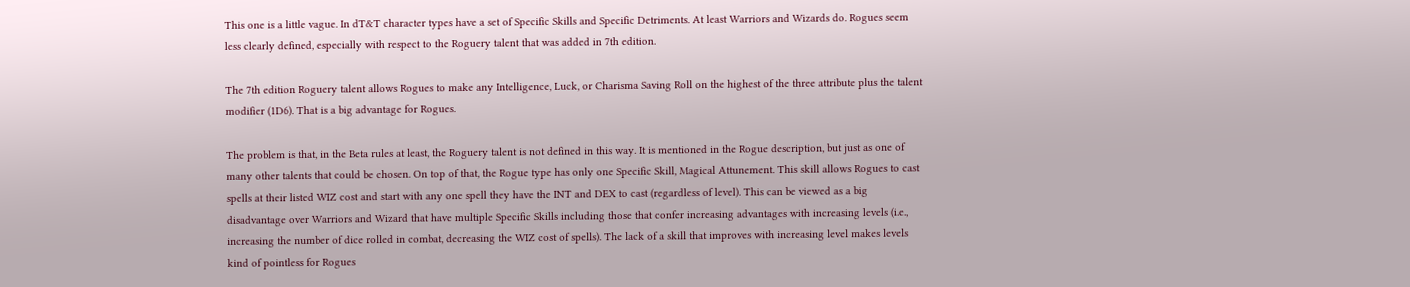This one is a little vague. In dT&T character types have a set of Specific Skills and Specific Detriments. At least Warriors and Wizards do. Rogues seem less clearly defined, especially with respect to the Roguery talent that was added in 7th edition.

The 7th edition Roguery talent allows Rogues to make any Intelligence, Luck, or Charisma Saving Roll on the highest of the three attribute plus the talent modifier (1D6). That is a big advantage for Rogues.

The problem is that, in the Beta rules at least, the Roguery talent is not defined in this way. It is mentioned in the Rogue description, but just as one of many other talents that could be chosen. On top of that, the Rogue type has only one Specific Skill, Magical Attunement. This skill allows Rogues to cast spells at their listed WIZ cost and start with any one spell they have the INT and DEX to cast (regardless of level). This can be viewed as a big disadvantage over Warriors and Wizard that have multiple Specific Skills including those that confer increasing advantages with increasing levels (i.e., increasing the number of dice rolled in combat, decreasing the WIZ cost of spells). The lack of a skill that improves with increasing level makes levels kind of pointless for Rogues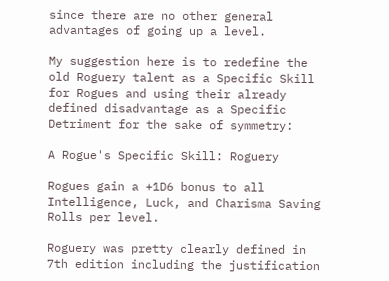since there are no other general advantages of going up a level.

My suggestion here is to redefine the old Roguery talent as a Specific Skill for Rogues and using their already defined disadvantage as a Specific Detriment for the sake of symmetry:

A Rogue's Specific Skill: Roguery

Rogues gain a +1D6 bonus to all Intelligence, Luck, and Charisma Saving Rolls per level.

Roguery was pretty clearly defined in 7th edition including the justification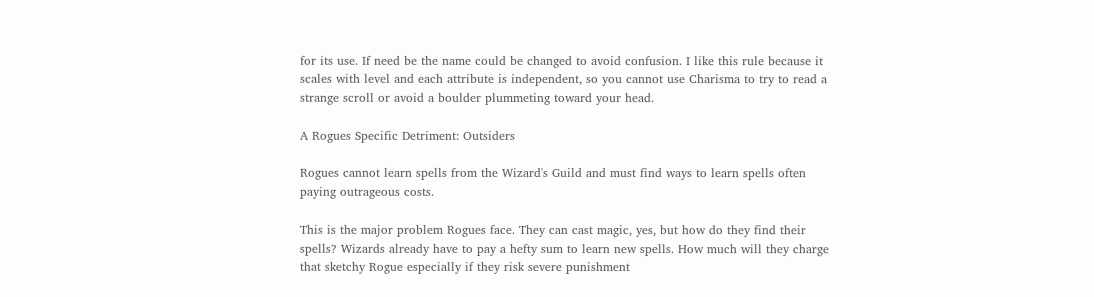for its use. If need be the name could be changed to avoid confusion. I like this rule because it scales with level and each attribute is independent, so you cannot use Charisma to try to read a strange scroll or avoid a boulder plummeting toward your head.

A Rogues Specific Detriment: Outsiders

Rogues cannot learn spells from the Wizard's Guild and must find ways to learn spells often paying outrageous costs.

This is the major problem Rogues face. They can cast magic, yes, but how do they find their spells? Wizards already have to pay a hefty sum to learn new spells. How much will they charge that sketchy Rogue especially if they risk severe punishment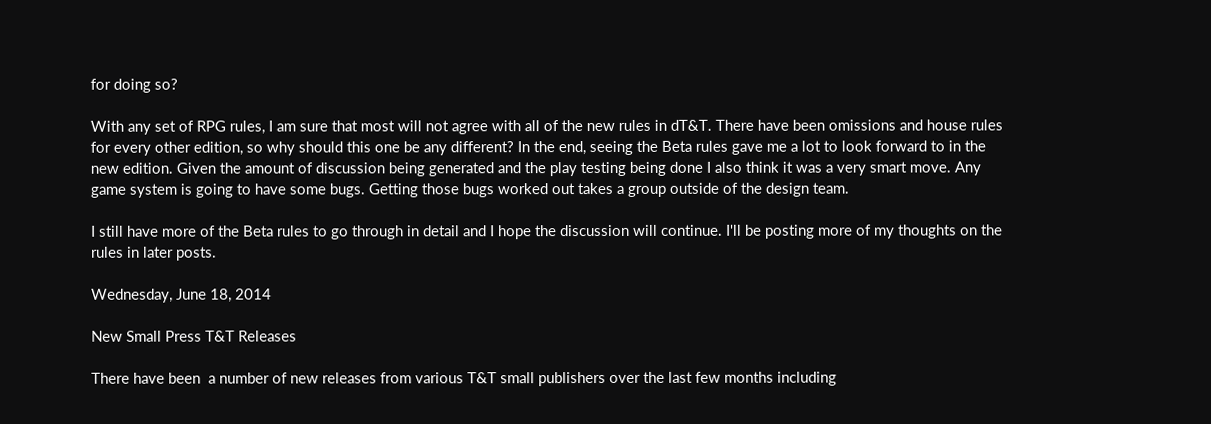for doing so?

With any set of RPG rules, I am sure that most will not agree with all of the new rules in dT&T. There have been omissions and house rules for every other edition, so why should this one be any different? In the end, seeing the Beta rules gave me a lot to look forward to in the new edition. Given the amount of discussion being generated and the play testing being done I also think it was a very smart move. Any game system is going to have some bugs. Getting those bugs worked out takes a group outside of the design team.

I still have more of the Beta rules to go through in detail and I hope the discussion will continue. I'll be posting more of my thoughts on the rules in later posts.

Wednesday, June 18, 2014

New Small Press T&T Releases

There have been  a number of new releases from various T&T small publishers over the last few months including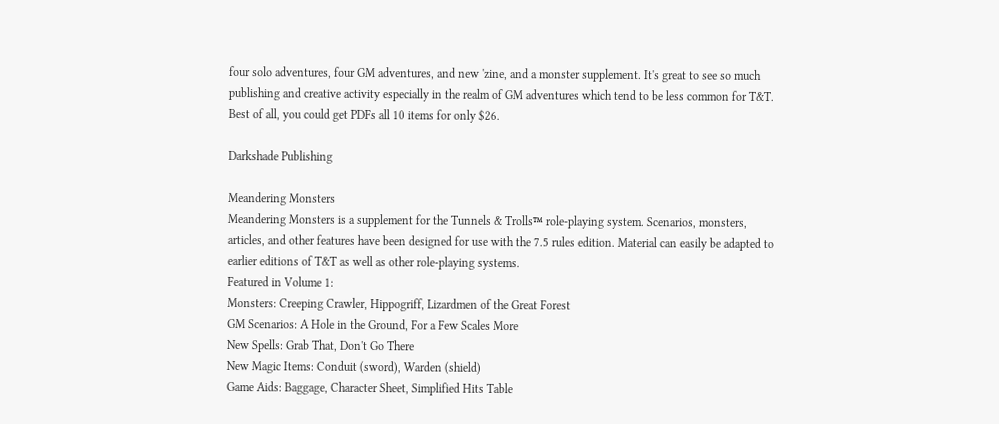four solo adventures, four GM adventures, and new 'zine, and a monster supplement. It's great to see so much publishing and creative activity especially in the realm of GM adventures which tend to be less common for T&T. Best of all, you could get PDFs all 10 items for only $26.

Darkshade Publishing

Meandering Monsters
Meandering Monsters is a supplement for the Tunnels & Trolls™ role-playing system. Scenarios, monsters, articles, and other features have been designed for use with the 7.5 rules edition. Material can easily be adapted to earlier editions of T&T as well as other role-playing systems.
Featured in Volume 1:
Monsters: Creeping Crawler, Hippogriff, Lizardmen of the Great Forest
GM Scenarios: A Hole in the Ground, For a Few Scales More
New Spells: Grab That, Don't Go There
New Magic Items: Conduit (sword), Warden (shield)
Game Aids: Baggage, Character Sheet, Simplified Hits Table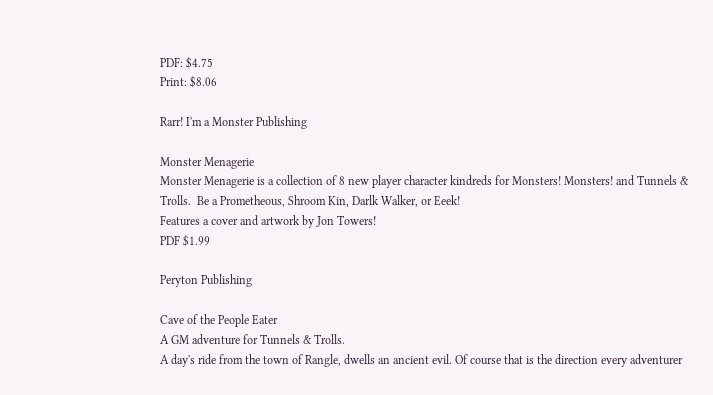PDF: $4.75
Print: $8.06

Rarr! I'm a Monster Publishing

Monster Menagerie
Monster Menagerie is a collection of 8 new player character kindreds for Monsters! Monsters! and Tunnels & Trolls.  Be a Prometheous, Shroom Kin, Darlk Walker, or Eeek!
Features a cover and artwork by Jon Towers!
PDF $1.99

Peryton Publishing

Cave of the People Eater
A GM adventure for Tunnels & Trolls.
A day's ride from the town of Rangle, dwells an ancient evil. Of course that is the direction every adventurer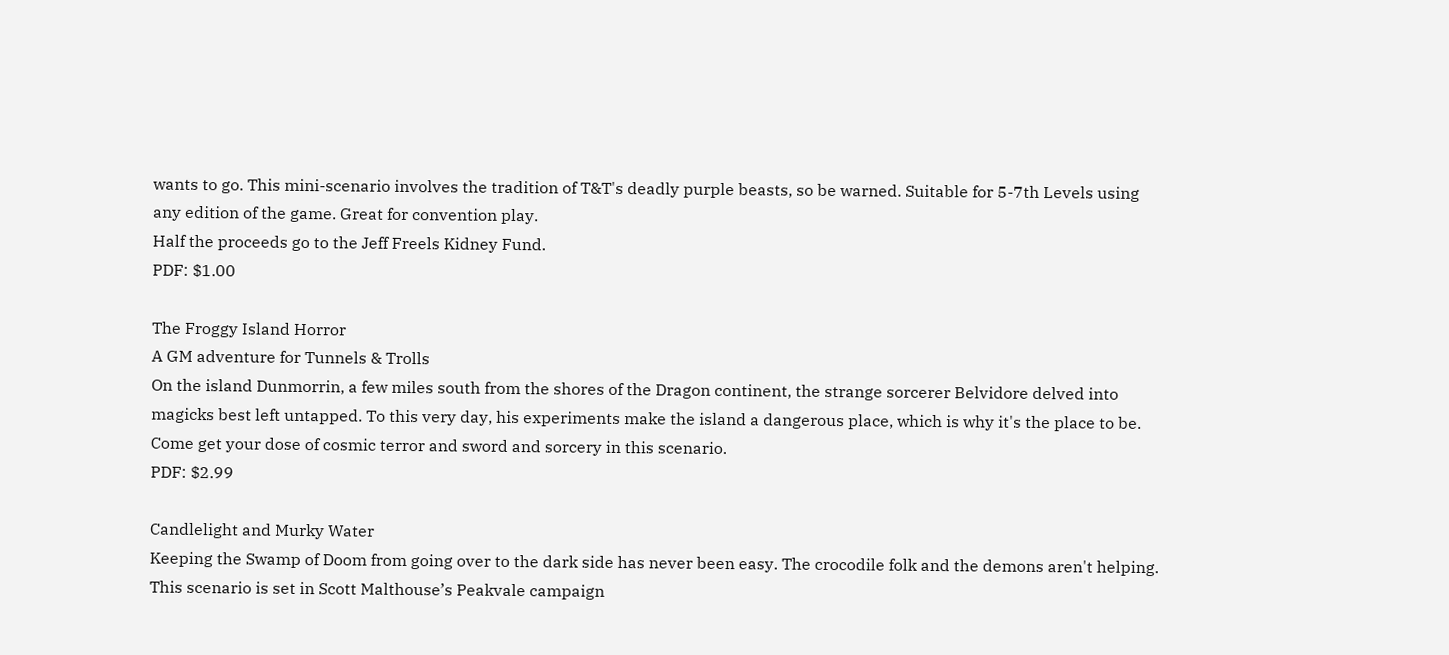wants to go. This mini-scenario involves the tradition of T&T's deadly purple beasts, so be warned. Suitable for 5-7th Levels using any edition of the game. Great for convention play.
Half the proceeds go to the Jeff Freels Kidney Fund.
PDF: $1.00

The Froggy Island Horror
A GM adventure for Tunnels & Trolls
On the island Dunmorrin, a few miles south from the shores of the Dragon continent, the strange sorcerer Belvidore delved into magicks best left untapped. To this very day, his experiments make the island a dangerous place, which is why it's the place to be. Come get your dose of cosmic terror and sword and sorcery in this scenario.
PDF: $2.99

Candlelight and Murky Water
Keeping the Swamp of Doom from going over to the dark side has never been easy. The crocodile folk and the demons aren't helping.
This scenario is set in Scott Malthouse’s Peakvale campaign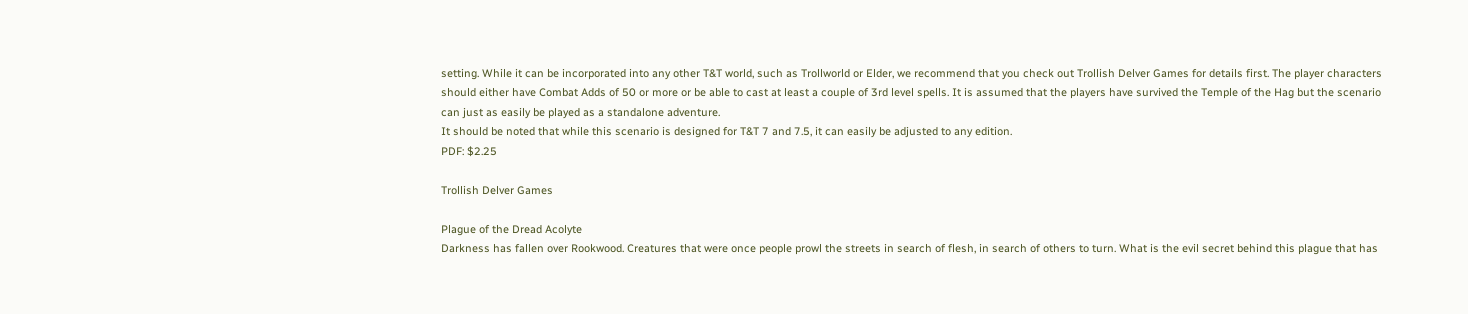setting. While it can be incorporated into any other T&T world, such as Trollworld or Elder, we recommend that you check out Trollish Delver Games for details first. The player characters should either have Combat Adds of 50 or more or be able to cast at least a couple of 3rd level spells. It is assumed that the players have survived the Temple of the Hag but the scenario can just as easily be played as a standalone adventure.
It should be noted that while this scenario is designed for T&T 7 and 7.5, it can easily be adjusted to any edition.
PDF: $2.25

Trollish Delver Games

Plague of the Dread Acolyte
Darkness has fallen over Rookwood. Creatures that were once people prowl the streets in search of flesh, in search of others to turn. What is the evil secret behind this plague that has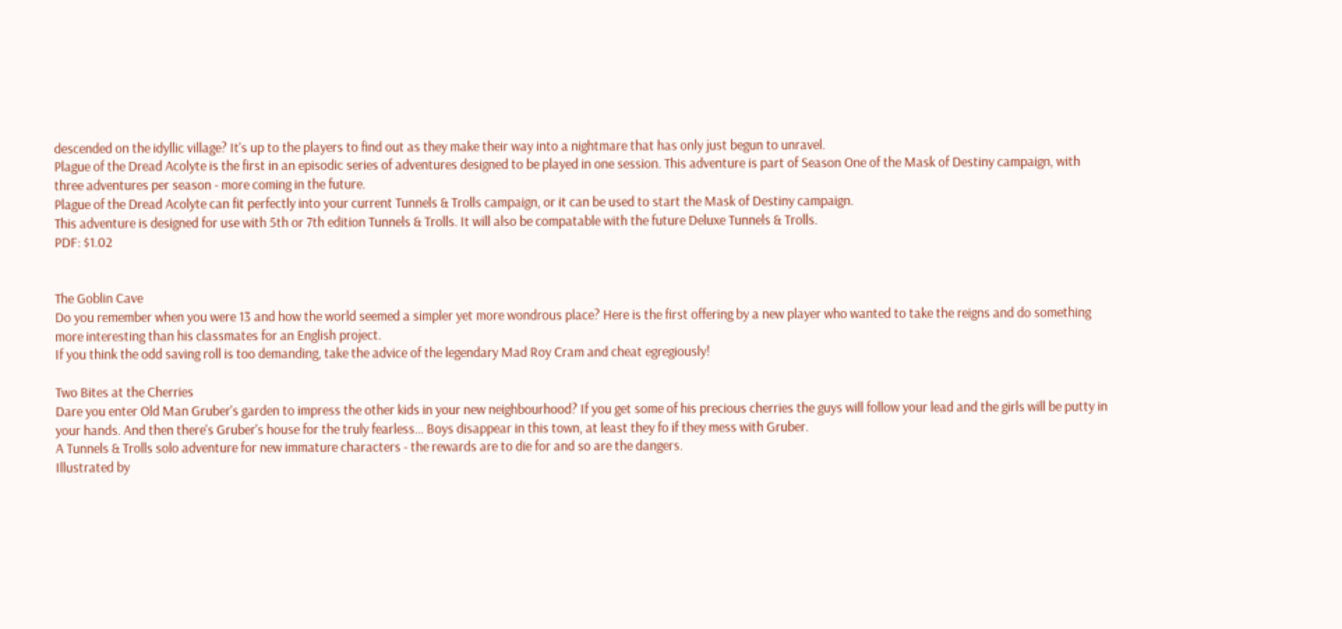descended on the idyllic village? It's up to the players to find out as they make their way into a nightmare that has only just begun to unravel.
Plague of the Dread Acolyte is the first in an episodic series of adventures designed to be played in one session. This adventure is part of Season One of the Mask of Destiny campaign, with three adventures per season - more coming in the future.
Plague of the Dread Acolyte can fit perfectly into your current Tunnels & Trolls campaign, or it can be used to start the Mask of Destiny campaign.
This adventure is designed for use with 5th or 7th edition Tunnels & Trolls. It will also be compatable with the future Deluxe Tunnels & Trolls.
PDF: $1.02


The Goblin Cave
Do you remember when you were 13 and how the world seemed a simpler yet more wondrous place? Here is the first offering by a new player who wanted to take the reigns and do something more interesting than his classmates for an English project.
If you think the odd saving roll is too demanding, take the advice of the legendary Mad Roy Cram and cheat egregiously!

Two Bites at the Cherries
Dare you enter Old Man Gruber's garden to impress the other kids in your new neighbourhood? If you get some of his precious cherries the guys will follow your lead and the girls will be putty in your hands. And then there's Gruber's house for the truly fearless... Boys disappear in this town, at least they fo if they mess with Gruber.
A Tunnels & Trolls solo adventure for new immature characters - the rewards are to die for and so are the dangers.
Illustrated by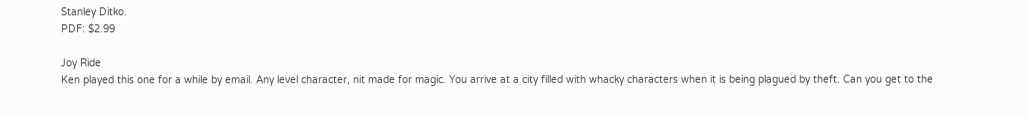Stanley Ditko.
PDF: $2.99

Joy Ride
Ken played this one for a while by email. Any level character, nit made for magic. You arrive at a city filled with whacky characters when it is being plagued by theft. Can you get to the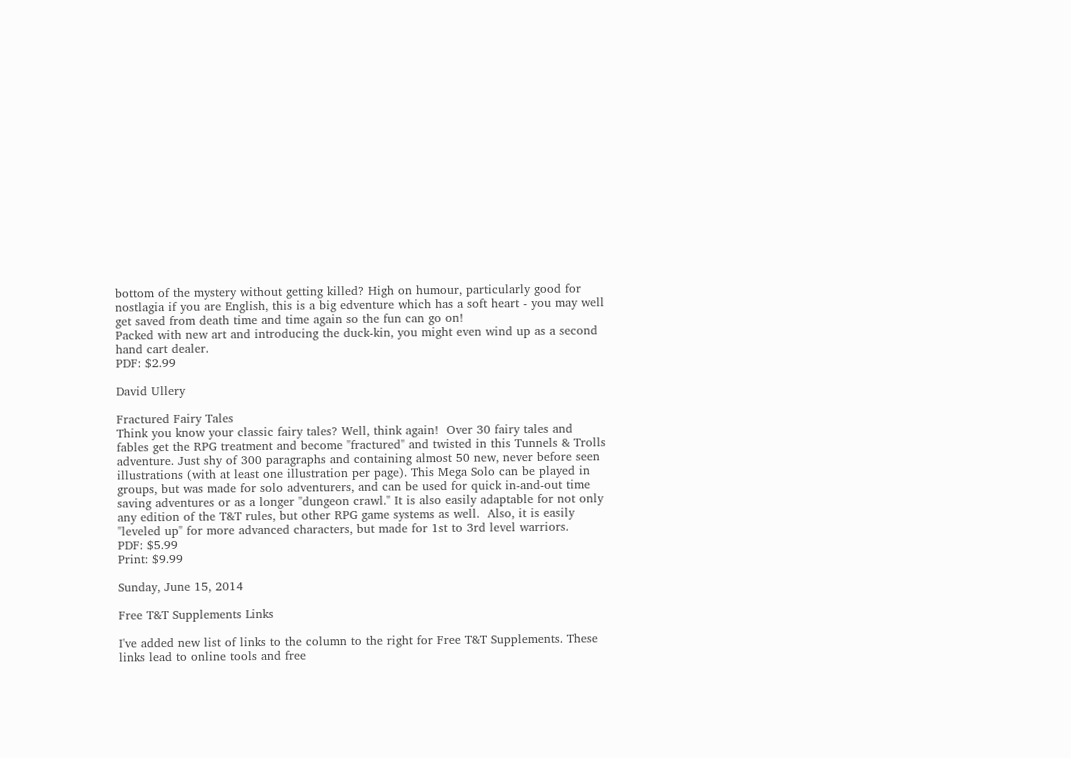bottom of the mystery without getting killed? High on humour, particularly good for nostlagia if you are English, this is a big edventure which has a soft heart - you may well get saved from death time and time again so the fun can go on!
Packed with new art and introducing the duck-kin, you might even wind up as a second hand cart dealer.
PDF: $2.99

David Ullery

Fractured Fairy Tales
Think you know your classic fairy tales? Well, think again!  Over 30 fairy tales and fables get the RPG treatment and become "fractured" and twisted in this Tunnels & Trolls adventure. Just shy of 300 paragraphs and containing almost 50 new, never before seen illustrations (with at least one illustration per page). This Mega Solo can be played in groups, but was made for solo adventurers, and can be used for quick in-and-out time saving adventures or as a longer "dungeon crawl." It is also easily adaptable for not only any edition of the T&T rules, but other RPG game systems as well.  Also, it is easily "leveled up" for more advanced characters, but made for 1st to 3rd level warriors.
PDF: $5.99
Print: $9.99

Sunday, June 15, 2014

Free T&T Supplements Links

I've added new list of links to the column to the right for Free T&T Supplements. These links lead to online tools and free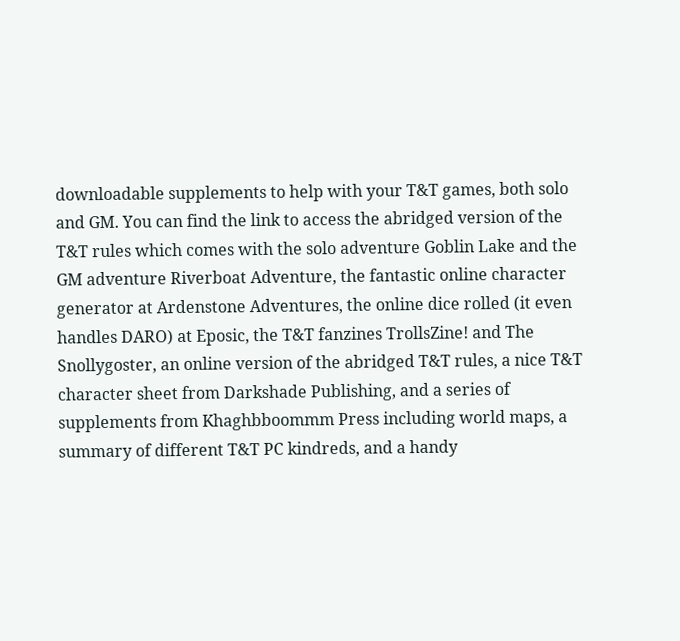downloadable supplements to help with your T&T games, both solo and GM. You can find the link to access the abridged version of the T&T rules which comes with the solo adventure Goblin Lake and the GM adventure Riverboat Adventure, the fantastic online character generator at Ardenstone Adventures, the online dice rolled (it even handles DARO) at Eposic, the T&T fanzines TrollsZine! and The Snollygoster, an online version of the abridged T&T rules, a nice T&T character sheet from Darkshade Publishing, and a series of supplements from Khaghbboommm Press including world maps, a summary of different T&T PC kindreds, and a handy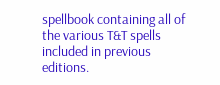spellbook containing all of the various T&T spells included in previous editions.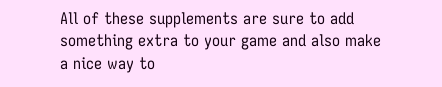All of these supplements are sure to add something extra to your game and also make a nice way to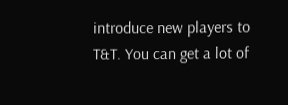introduce new players to T&T. You can get a lot of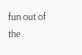fun out of the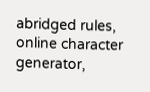abridged rules, online character generator,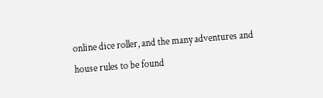online dice roller, and the many adventures and house rules to be found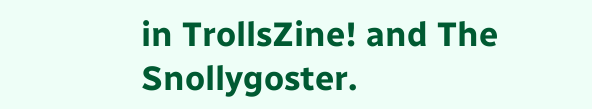in TrollsZine! and The Snollygoster.